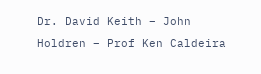Dr. David Keith – John Holdren – Prof Ken Caldeira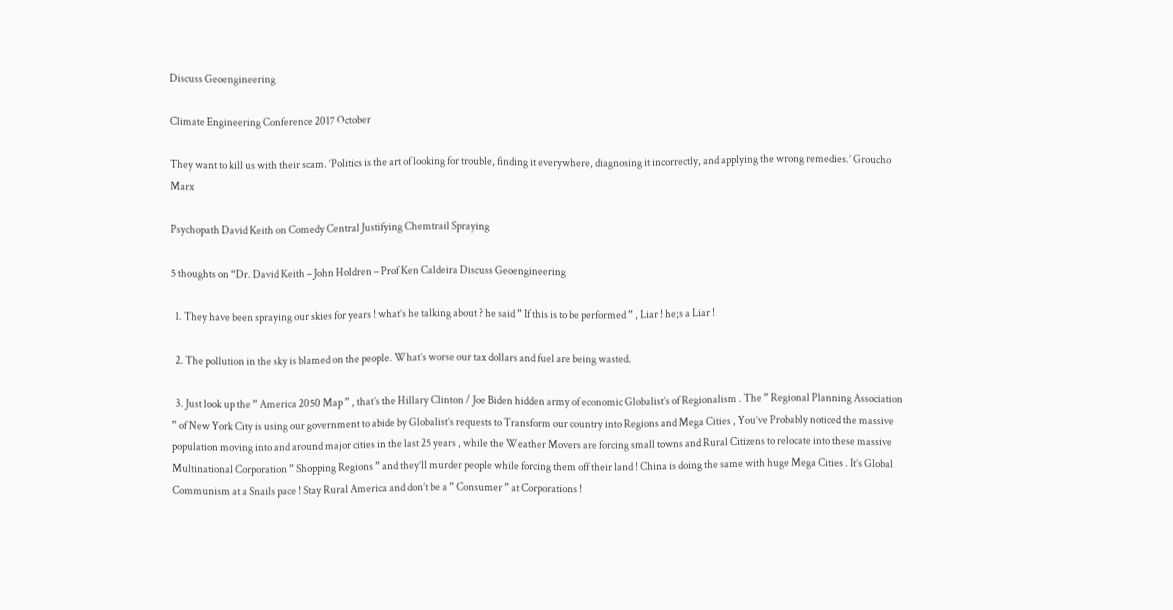Discuss Geoengineering

Climate Engineering Conference 2017 October

They want to kill us with their scam. ‘Politics is the art of looking for trouble, finding it everywhere, diagnosing it incorrectly, and applying the wrong remedies.’ Groucho Marx

Psychopath David Keith on Comedy Central Justifying Chemtrail Spraying

5 thoughts on “Dr. David Keith – John Holdren – Prof Ken Caldeira Discuss Geoengineering

  1. They have been spraying our skies for years ! what’s he talking about ? he said ” If this is to be performed ” , Liar ! he;s a Liar !

  2. The pollution in the sky is blamed on the people. What’s worse our tax dollars and fuel are being wasted.

  3. Just look up the ” America 2050 Map ” , that’s the Hillary Clinton / Joe Biden hidden army of economic Globalist’s of Regionalism . The ” Regional Planning Association ” of New York City is using our government to abide by Globalist’s requests to Transform our country into Regions and Mega Cities , You’ve Probably noticed the massive population moving into and around major cities in the last 25 years , while the Weather Movers are forcing small towns and Rural Citizens to relocate into these massive Multinational Corporation ” Shopping Regions ” and they’ll murder people while forcing them off their land ! China is doing the same with huge Mega Cities . It’s Global Communism at a Snails pace ! Stay Rural America and don’t be a ” Consumer ” at Corporations !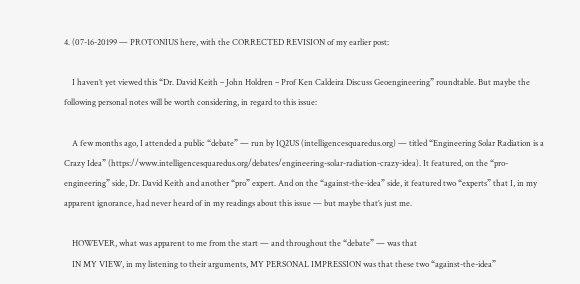4. (07-16-20199 — PROTONIUS here, with the CORRECTED REVISION of my earlier post:

    I haven’t yet viewed this “Dr. David Keith – John Holdren – Prof Ken Caldeira Discuss Geoengineering” roundtable. But maybe the following personal notes will be worth considering, in regard to this issue:

    A few months ago, I attended a public “debate” — run by IQ2US (intelligencesquaredus.org) — titled “Engineering Solar Radiation is a Crazy Idea” (https://www.intelligencesquaredus.org/debates/engineering-solar-radiation-crazy-idea). It featured, on the “pro-engineering” side, Dr. David Keith and another “pro” expert. And on the “against-the-idea” side, it featured two “experts” that I, in my apparent ignorance, had never heard of in my readings about this issue — but maybe that’s just me.

    HOWEVER, what was apparent to me from the start — and throughout the “debate” — was that
    IN MY VIEW, in my listening to their arguments, MY PERSONAL IMPRESSION was that these two “against-the-idea”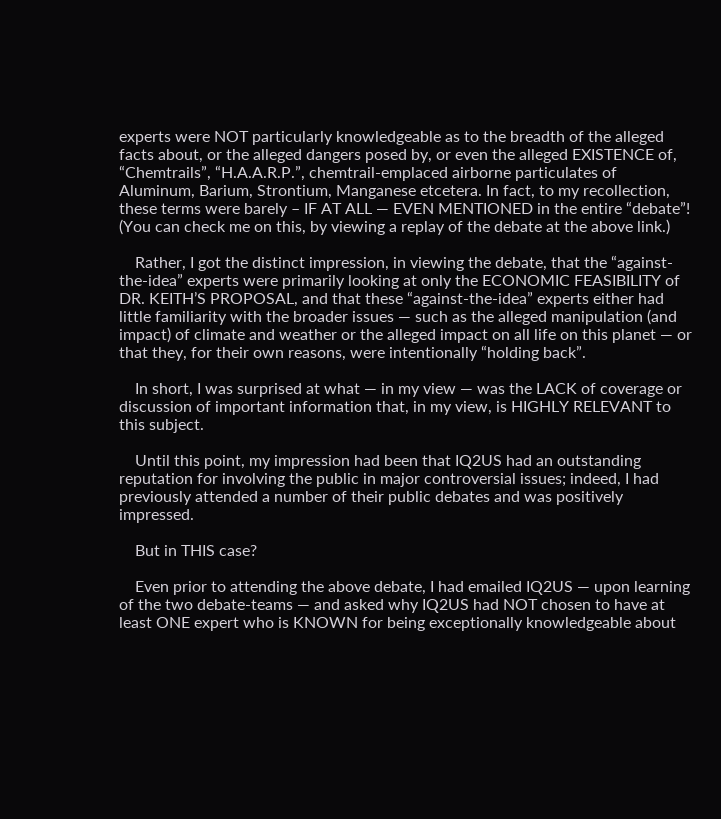experts were NOT particularly knowledgeable as to the breadth of the alleged facts about, or the alleged dangers posed by, or even the alleged EXISTENCE of, “Chemtrails”, “H.A.A.R.P.”, chemtrail-emplaced airborne particulates of Aluminum, Barium, Strontium, Manganese etcetera. In fact, to my recollection, these terms were barely – IF AT ALL — EVEN MENTIONED in the entire “debate”! (You can check me on this, by viewing a replay of the debate at the above link.)

    Rather, I got the distinct impression, in viewing the debate, that the “against-the-idea” experts were primarily looking at only the ECONOMIC FEASIBILITY of DR. KEITH’S PROPOSAL, and that these “against-the-idea” experts either had little familiarity with the broader issues — such as the alleged manipulation (and impact) of climate and weather or the alleged impact on all life on this planet — or that they, for their own reasons, were intentionally “holding back”.

    In short, I was surprised at what — in my view — was the LACK of coverage or discussion of important information that, in my view, is HIGHLY RELEVANT to this subject.

    Until this point, my impression had been that IQ2US had an outstanding reputation for involving the public in major controversial issues; indeed, I had previously attended a number of their public debates and was positively impressed.

    But in THIS case?

    Even prior to attending the above debate, I had emailed IQ2US — upon learning of the two debate-teams — and asked why IQ2US had NOT chosen to have at least ONE expert who is KNOWN for being exceptionally knowledgeable about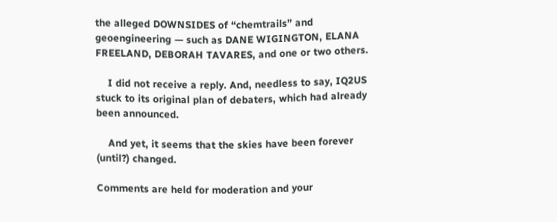the alleged DOWNSIDES of “chemtrails” and geoengineering — such as DANE WIGINGTON, ELANA FREELAND, DEBORAH TAVARES, and one or two others.

    I did not receive a reply. And, needless to say, IQ2US stuck to its original plan of debaters, which had already been announced.

    And yet, it seems that the skies have been forever (until?) changed.

Comments are held for moderation and your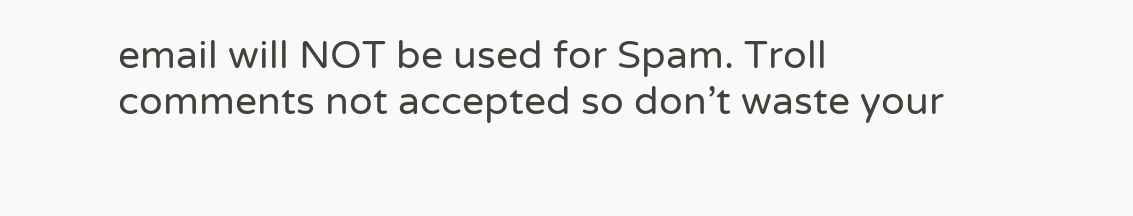email will NOT be used for Spam. Troll comments not accepted so don’t waste your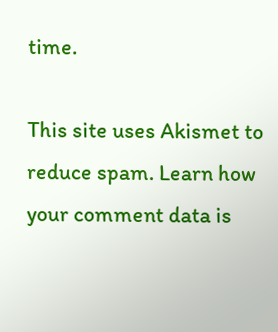time.

This site uses Akismet to reduce spam. Learn how your comment data is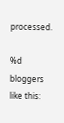processed.

%d bloggers like this: